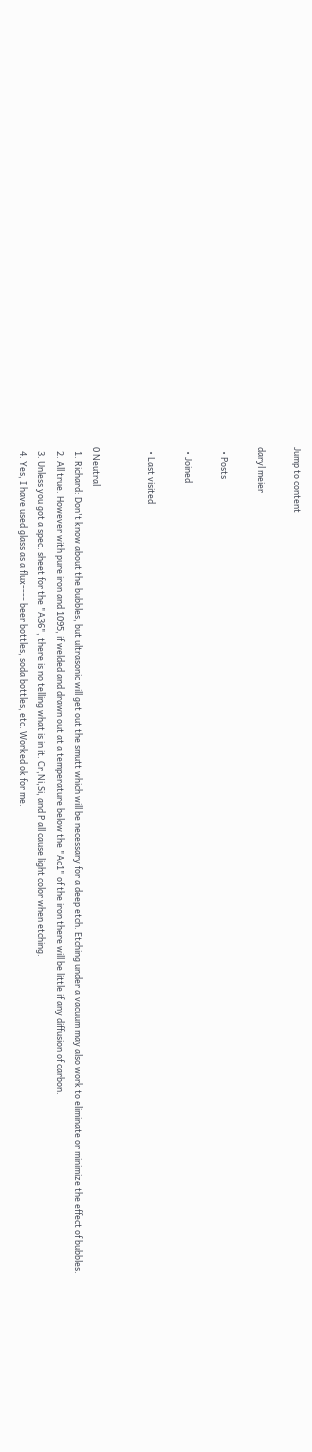Jump to content

daryl meier

  • Posts

  • Joined

  • Last visited


0 Neutral
  1. Richard: Don't know about the bubbles, but ultrasonic will get out the smutt which will be necessary for a deep etch. Etching under a vacuum may also work to eliminate or minimize the effect of bubbles.
  2. All true. However with pure iron and 1095, if welded and drawn out at a temperature below the "Ac1" of the iron there will be little if any diffusion of carbon.
  3. Unless you got a spec. sheet for the "A36", there is no telling what is in it. Cr,Ni,Si, and P all cause light color when etching.
  4. Yes, I have used glass as a flux---- beer bottles, soda bottles, etc. Worked ok for me.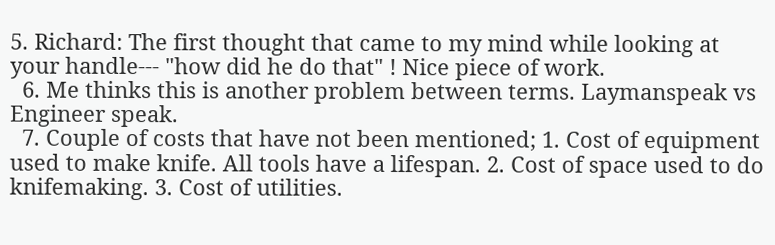5. Richard: The first thought that came to my mind while looking at your handle--- "how did he do that" ! Nice piece of work.
  6. Me thinks this is another problem between terms. Laymanspeak vs Engineer speak.
  7. Couple of costs that have not been mentioned; 1. Cost of equipment used to make knife. All tools have a lifespan. 2. Cost of space used to do knifemaking. 3. Cost of utilities.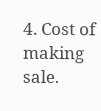4. Cost of making sale.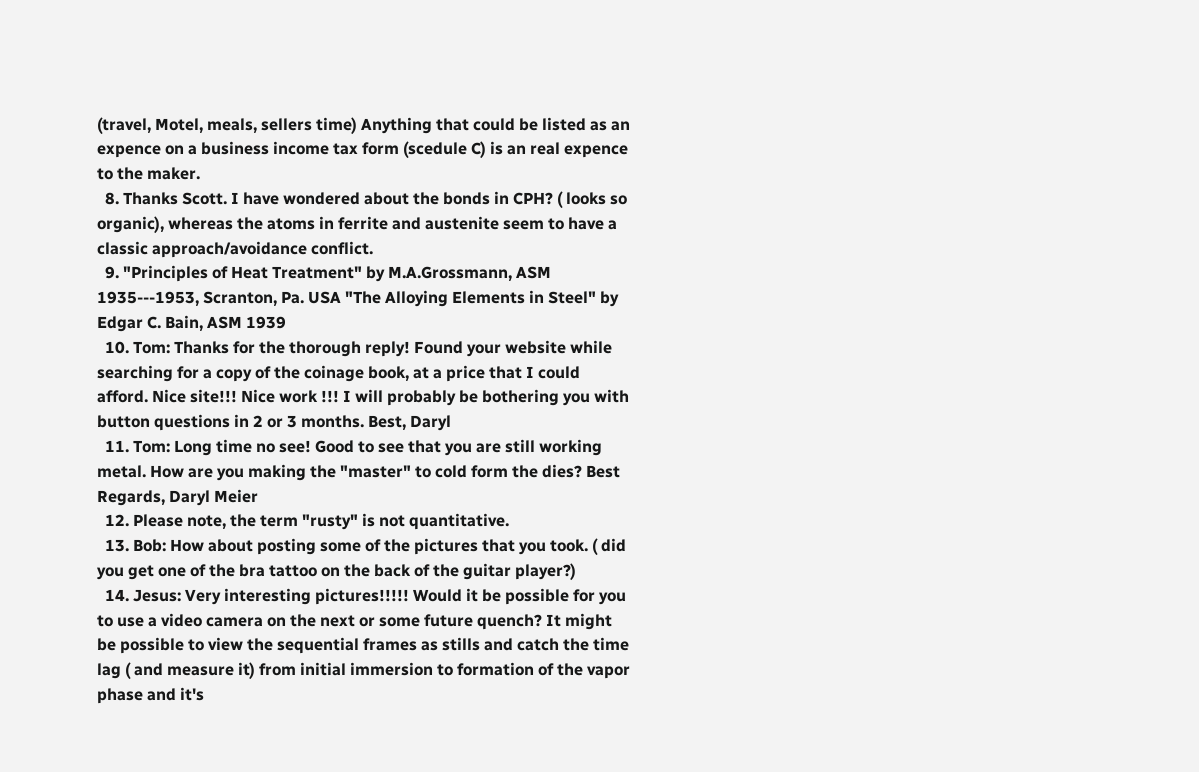(travel, Motel, meals, sellers time) Anything that could be listed as an expence on a business income tax form (scedule C) is an real expence to the maker.
  8. Thanks Scott. I have wondered about the bonds in CPH? ( looks so organic), whereas the atoms in ferrite and austenite seem to have a classic approach/avoidance conflict.
  9. "Principles of Heat Treatment" by M.A.Grossmann, ASM 1935---1953, Scranton, Pa. USA "The Alloying Elements in Steel" by Edgar C. Bain, ASM 1939
  10. Tom: Thanks for the thorough reply! Found your website while searching for a copy of the coinage book, at a price that I could afford. Nice site!!! Nice work !!! I will probably be bothering you with button questions in 2 or 3 months. Best, Daryl
  11. Tom: Long time no see! Good to see that you are still working metal. How are you making the "master" to cold form the dies? Best Regards, Daryl Meier
  12. Please note, the term "rusty" is not quantitative.
  13. Bob: How about posting some of the pictures that you took. ( did you get one of the bra tattoo on the back of the guitar player?)
  14. Jesus: Very interesting pictures!!!!! Would it be possible for you to use a video camera on the next or some future quench? It might be possible to view the sequential frames as stills and catch the time lag ( and measure it) from initial immersion to formation of the vapor phase and it's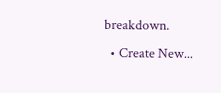breakdown.
  • Create New...